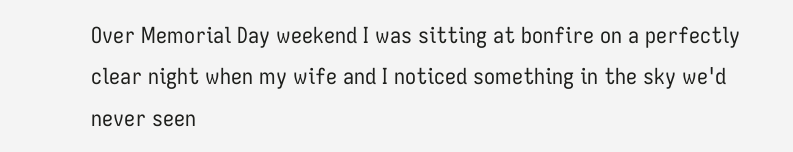Over Memorial Day weekend I was sitting at bonfire on a perfectly clear night when my wife and I noticed something in the sky we'd never seen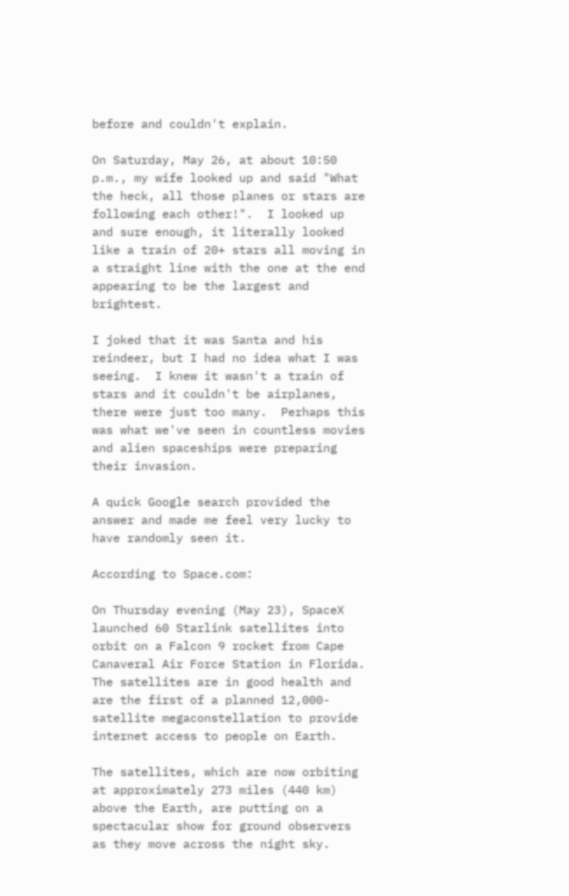before and couldn't explain.

On Saturday, May 26, at about 10:50 p.m., my wife looked up and said "What the heck, all those planes or stars are following each other!".  I looked up and sure enough, it literally looked like a train of 20+ stars all moving in a straight line with the one at the end appearing to be the largest and brightest.

I joked that it was Santa and his reindeer, but I had no idea what I was seeing.  I knew it wasn't a train of stars and it couldn't be airplanes, there were just too many.  Perhaps this was what we've seen in countless movies and alien spaceships were preparing their invasion.

A quick Google search provided the answer and made me feel very lucky to have randomly seen it.

According to Space.com:

On Thursday evening (May 23), SpaceX launched 60 Starlink satellites into orbit on a Falcon 9 rocket from Cape Canaveral Air Force Station in Florida. The satellites are in good health and are the first of a planned 12,000-satellite megaconstellation to provide internet access to people on Earth.

The satellites, which are now orbiting at approximately 273 miles (440 km) above the Earth, are putting on a spectacular show for ground observers as they move across the night sky.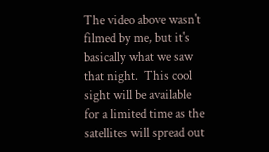The video above wasn't filmed by me, but it's basically what we saw that night.  This cool sight will be available for a limited time as the satellites will spread out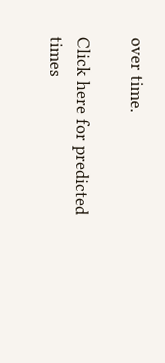over time.

Click here for predicted times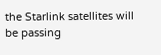the Starlink satellites will be passing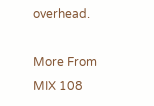overhead.

More From MIX 108